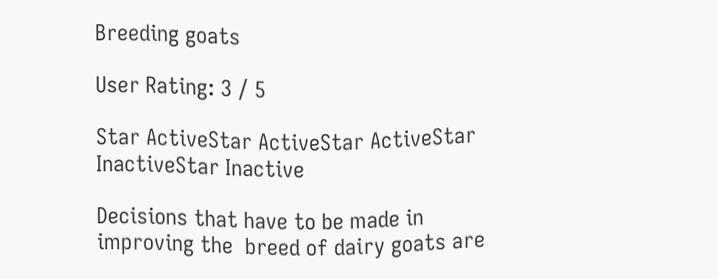Breeding goats

User Rating: 3 / 5

Star ActiveStar ActiveStar ActiveStar InactiveStar Inactive

Decisions that have to be made in improving the  breed of dairy goats are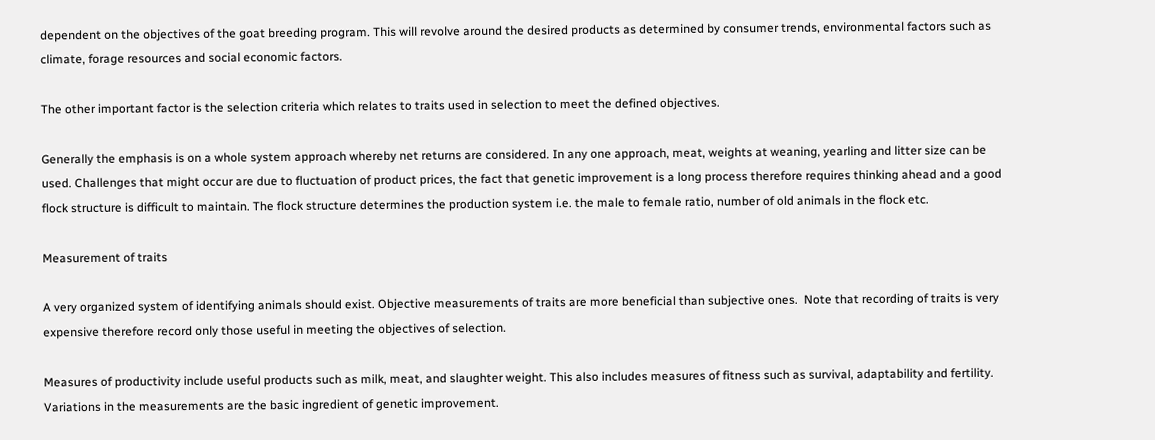dependent on the objectives of the goat breeding program. This will revolve around the desired products as determined by consumer trends, environmental factors such as climate, forage resources and social economic factors.

The other important factor is the selection criteria which relates to traits used in selection to meet the defined objectives.

Generally the emphasis is on a whole system approach whereby net returns are considered. In any one approach, meat, weights at weaning, yearling and litter size can be used. Challenges that might occur are due to fluctuation of product prices, the fact that genetic improvement is a long process therefore requires thinking ahead and a good flock structure is difficult to maintain. The flock structure determines the production system i.e. the male to female ratio, number of old animals in the flock etc.

Measurement of traits

A very organized system of identifying animals should exist. Objective measurements of traits are more beneficial than subjective ones.  Note that recording of traits is very expensive therefore record only those useful in meeting the objectives of selection.

Measures of productivity include useful products such as milk, meat, and slaughter weight. This also includes measures of fitness such as survival, adaptability and fertility. Variations in the measurements are the basic ingredient of genetic improvement.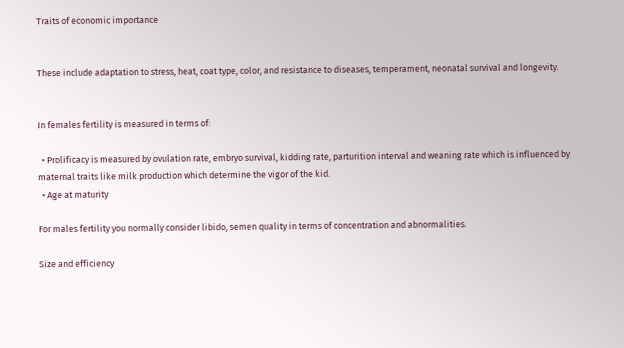Traits of economic importance


These include adaptation to stress, heat, coat type, color, and resistance to diseases, temperament, neonatal survival and longevity.


In females fertility is measured in terms of:

  • Prolificacy is measured by ovulation rate, embryo survival, kidding rate, parturition interval and weaning rate which is influenced by maternal traits like milk production which determine the vigor of the kid.
  • Age at maturity

For males fertility you normally consider libido, semen quality in terms of concentration and abnormalities.

Size and efficiency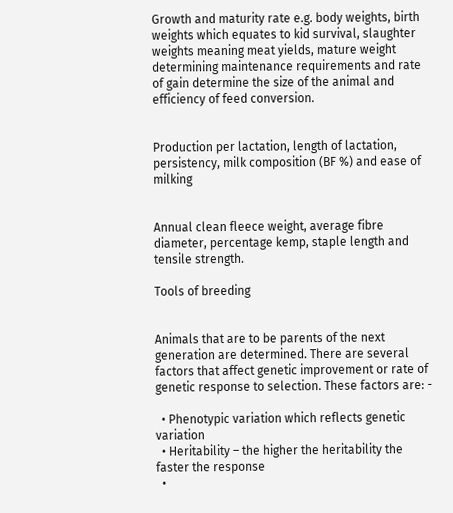Growth and maturity rate e.g. body weights, birth weights which equates to kid survival, slaughter weights meaning meat yields, mature weight determining maintenance requirements and rate of gain determine the size of the animal and efficiency of feed conversion.


Production per lactation, length of lactation, persistency, milk composition (BF %) and ease of milking


Annual clean fleece weight, average fibre diameter, percentage kemp, staple length and tensile strength.

Tools of breeding


Animals that are to be parents of the next generation are determined. There are several factors that affect genetic improvement or rate of genetic response to selection. These factors are: -

  • Phenotypic variation which reflects genetic variation
  • Heritability – the higher the heritability the faster the response
  •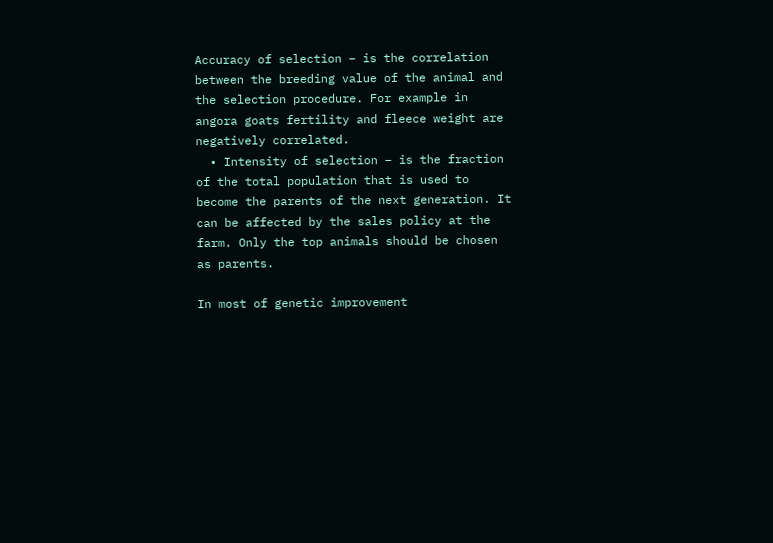Accuracy of selection – is the correlation between the breeding value of the animal and the selection procedure. For example in angora goats fertility and fleece weight are negatively correlated.
  • Intensity of selection – is the fraction of the total population that is used to become the parents of the next generation. It can be affected by the sales policy at the farm. Only the top animals should be chosen as parents.

In most of genetic improvement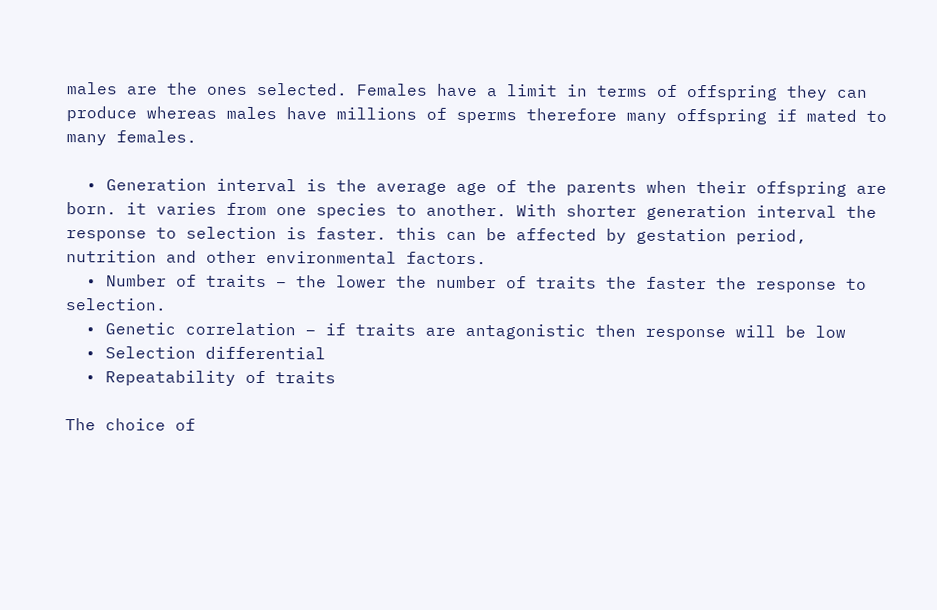males are the ones selected. Females have a limit in terms of offspring they can produce whereas males have millions of sperms therefore many offspring if mated to many females.

  • Generation interval is the average age of the parents when their offspring are born. it varies from one species to another. With shorter generation interval the response to selection is faster. this can be affected by gestation period, nutrition and other environmental factors.
  • Number of traits – the lower the number of traits the faster the response to selection.
  • Genetic correlation – if traits are antagonistic then response will be low
  • Selection differential
  • Repeatability of traits

The choice of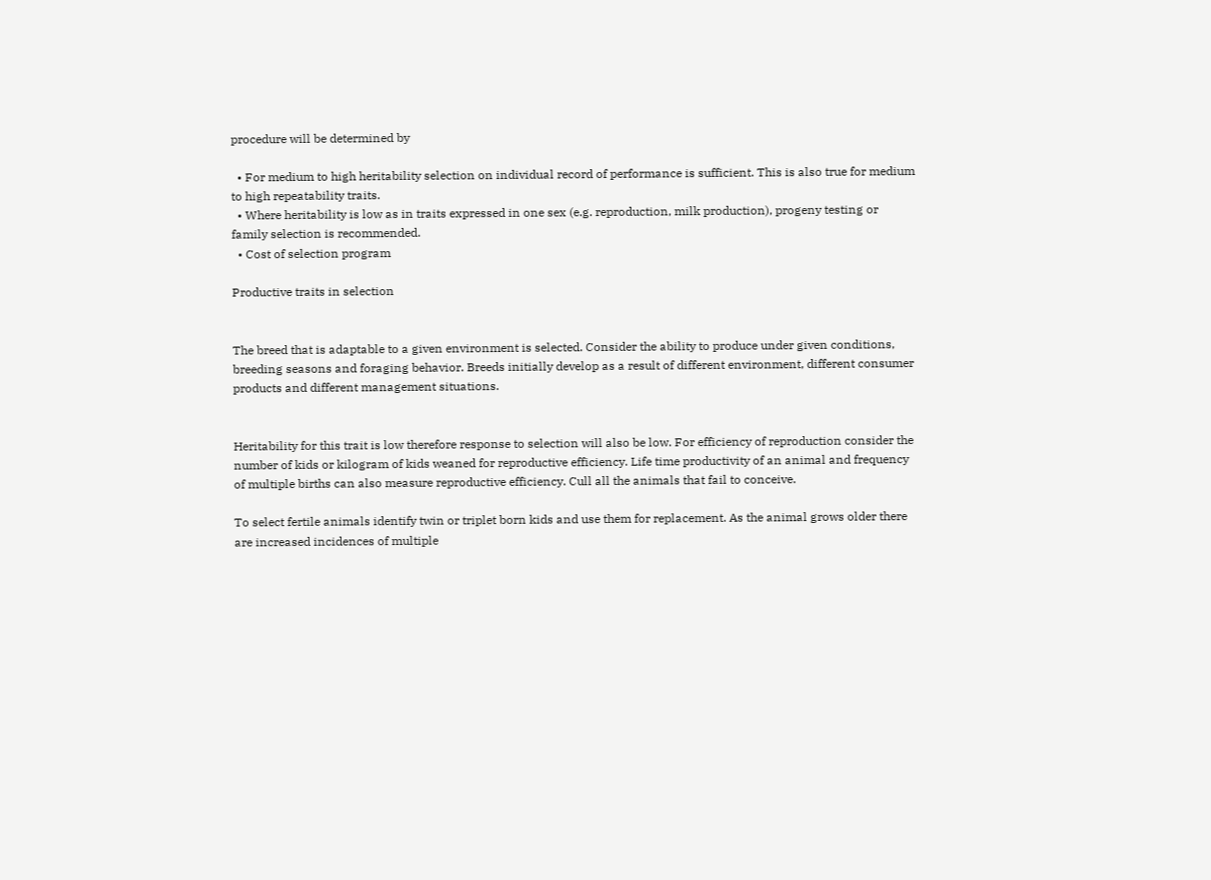procedure will be determined by

  • For medium to high heritability selection on individual record of performance is sufficient. This is also true for medium to high repeatability traits.
  • Where heritability is low as in traits expressed in one sex (e.g. reproduction, milk production), progeny testing or family selection is recommended.
  • Cost of selection program

Productive traits in selection


The breed that is adaptable to a given environment is selected. Consider the ability to produce under given conditions, breeding seasons and foraging behavior. Breeds initially develop as a result of different environment, different consumer products and different management situations.


Heritability for this trait is low therefore response to selection will also be low. For efficiency of reproduction consider the number of kids or kilogram of kids weaned for reproductive efficiency. Life time productivity of an animal and frequency of multiple births can also measure reproductive efficiency. Cull all the animals that fail to conceive.

To select fertile animals identify twin or triplet born kids and use them for replacement. As the animal grows older there are increased incidences of multiple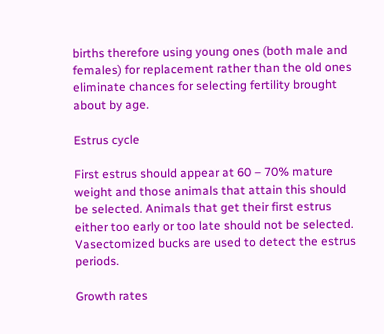births therefore using young ones (both male and females) for replacement rather than the old ones eliminate chances for selecting fertility brought about by age.

Estrus cycle

First estrus should appear at 60 – 70% mature weight and those animals that attain this should be selected. Animals that get their first estrus either too early or too late should not be selected. Vasectomized bucks are used to detect the estrus periods.

Growth rates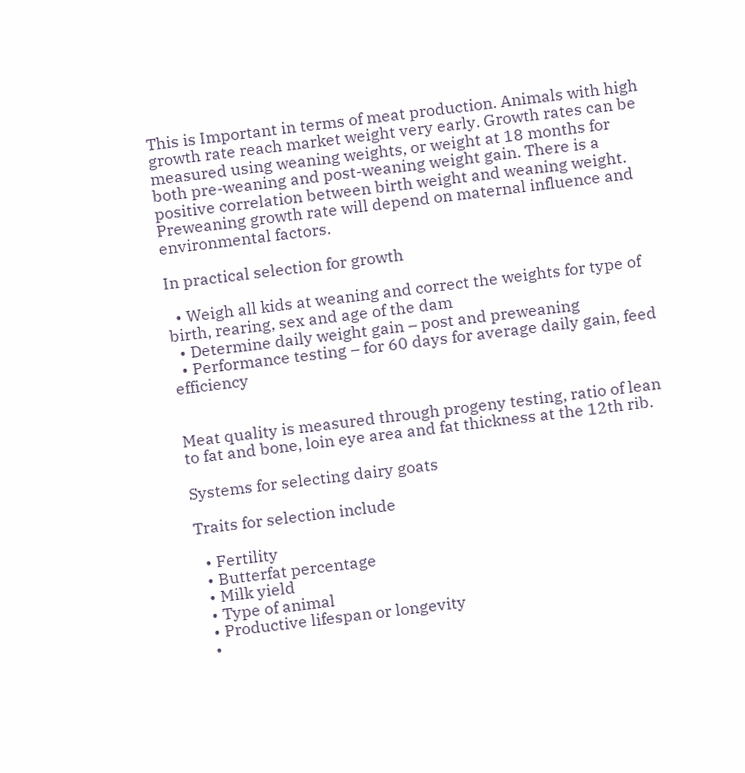This is Important in terms of meat production. Animals with high growth rate reach market weight very early. Growth rates can be measured using weaning weights, or weight at 18 months for both pre-weaning and post-weaning weight gain. There is a positive correlation between birth weight and weaning weight. Preweaning growth rate will depend on maternal influence and environmental factors.

In practical selection for growth

  • Weigh all kids at weaning and correct the weights for type of birth, rearing, sex and age of the dam
  • Determine daily weight gain – post and preweaning
  • Performance testing – for 60 days for average daily gain, feed efficiency


Meat quality is measured through progeny testing, ratio of lean to fat and bone, loin eye area and fat thickness at the 12th rib.

Systems for selecting dairy goats

Traits for selection include

  • Fertility
  • Butterfat percentage
  • Milk yield
  • Type of animal
  • Productive lifespan or longevity
  •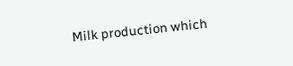Milk production which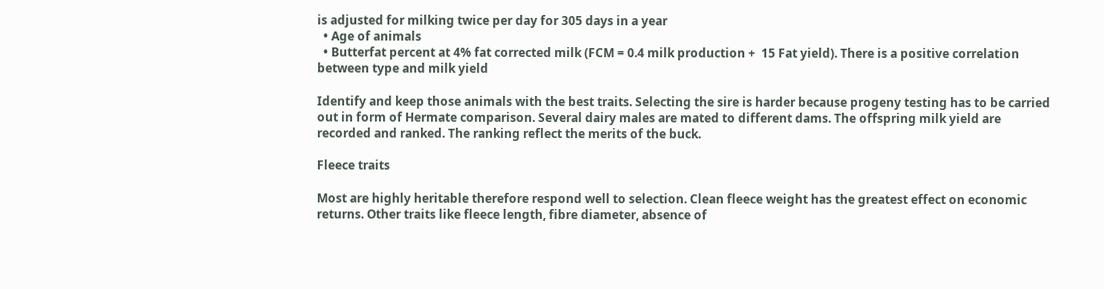is adjusted for milking twice per day for 305 days in a year
  • Age of animals
  • Butterfat percent at 4% fat corrected milk (FCM = 0.4 milk production +  15 Fat yield). There is a positive correlation between type and milk yield

Identify and keep those animals with the best traits. Selecting the sire is harder because progeny testing has to be carried out in form of Hermate comparison. Several dairy males are mated to different dams. The offspring milk yield are recorded and ranked. The ranking reflect the merits of the buck.

Fleece traits

Most are highly heritable therefore respond well to selection. Clean fleece weight has the greatest effect on economic returns. Other traits like fleece length, fibre diameter, absence of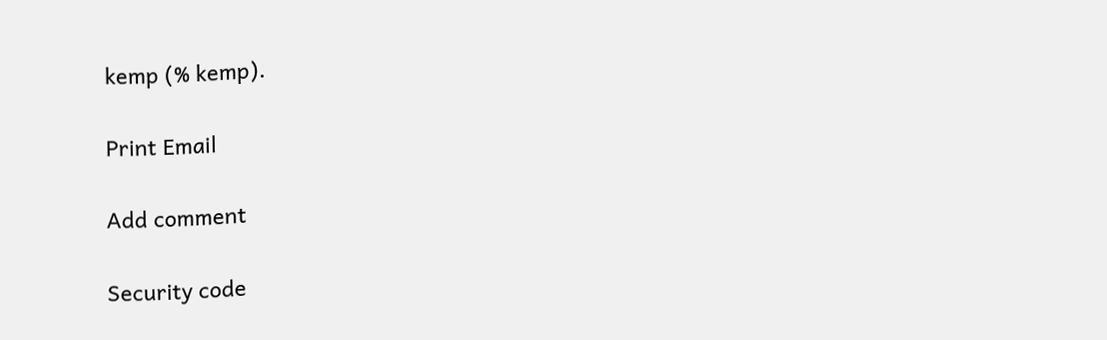kemp (% kemp).

Print Email

Add comment

Security code